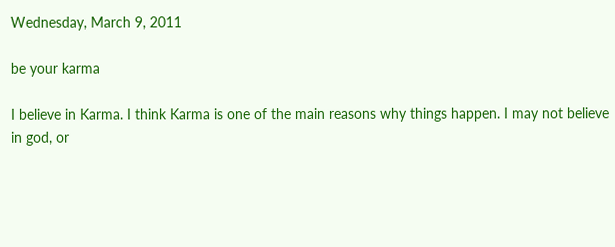Wednesday, March 9, 2011

be your karma

I believe in Karma. I think Karma is one of the main reasons why things happen. I may not believe in god, or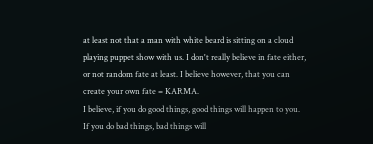at least not that a man with white beard is sitting on a cloud playing puppet show with us. I don't really believe in fate either, or not random fate at least. I believe however, that you can create your own fate = KARMA.
I believe, if you do good things, good things will happen to you.
If you do bad things, bad things will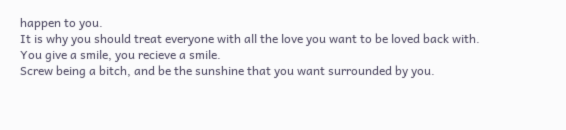happen to you.
It is why you should treat everyone with all the love you want to be loved back with.
You give a smile, you recieve a smile.
Screw being a bitch, and be the sunshine that you want surrounded by you.